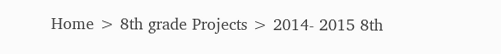Home > 8th grade Projects > 2014- 2015 8th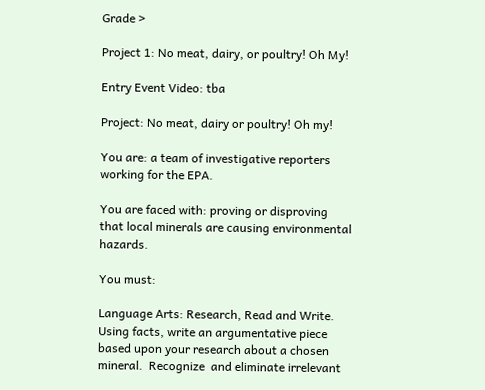Grade >

Project 1: No meat, dairy, or poultry! Oh My!

Entry Event Video: tba

Project: No meat, dairy or poultry! Oh my!

You are: a team of investigative reporters working for the EPA.

You are faced with: proving or disproving that local minerals are causing environmental hazards.

You must:

Language Arts: Research, Read and Write. Using facts, write an argumentative piece based upon your research about a chosen mineral.  Recognize  and eliminate irrelevant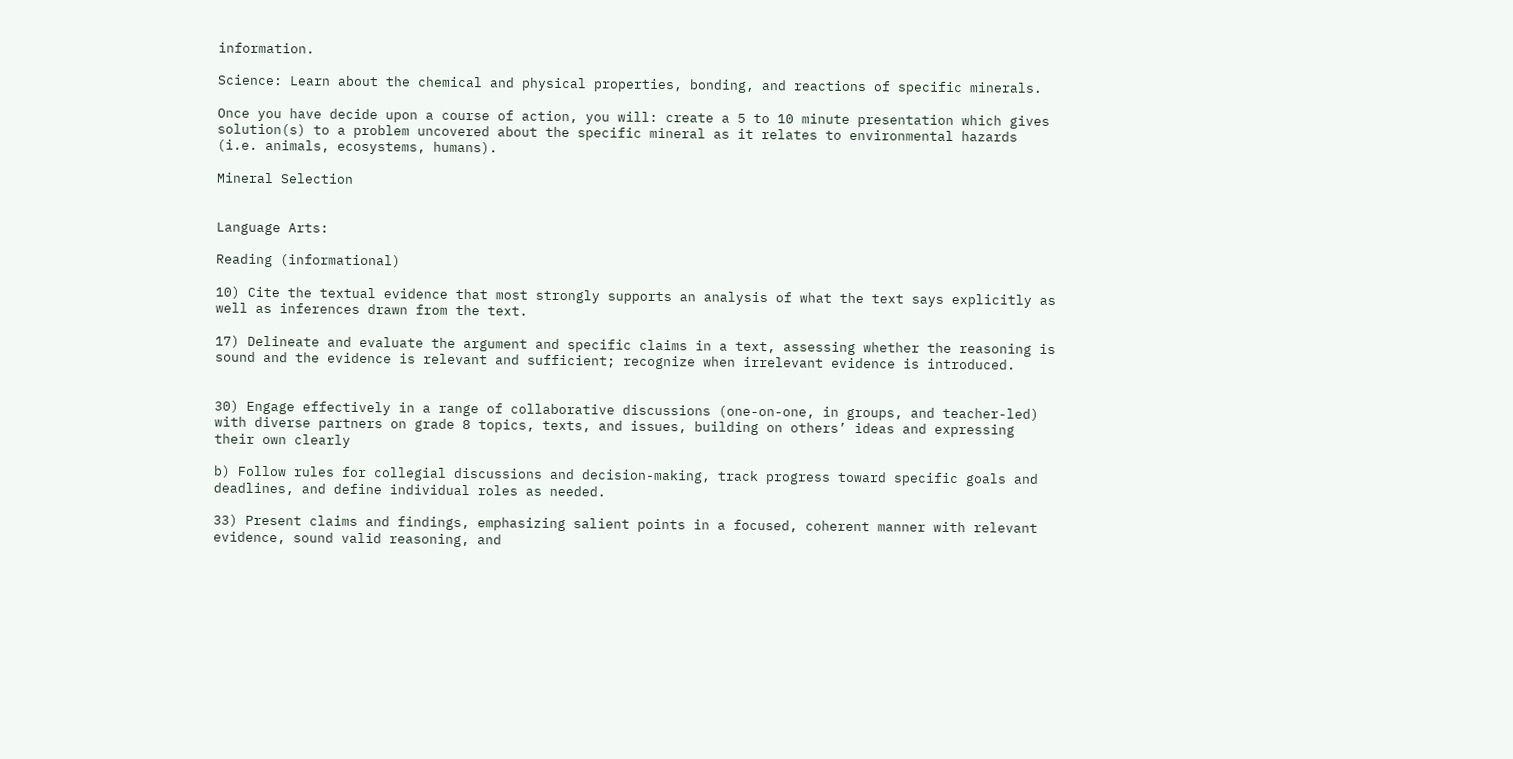information.

Science: Learn about the chemical and physical properties, bonding, and reactions of specific minerals.

Once you have decide upon a course of action, you will: create a 5 to 10 minute presentation which gives solution(s) to a problem uncovered about the specific mineral as it relates to environmental hazards (i.e. animals, ecosystems, humans).

Mineral Selection


Language Arts:

Reading (informational)

10) Cite the textual evidence that most strongly supports an analysis of what the text says explicitly as well as inferences drawn from the text.

17) Delineate and evaluate the argument and specific claims in a text, assessing whether the reasoning is sound and the evidence is relevant and sufficient; recognize when irrelevant evidence is introduced.


30) Engage effectively in a range of collaborative discussions (one-on-one, in groups, and teacher-led) with diverse partners on grade 8 topics, texts, and issues, building on others’ ideas and expressing their own clearly

b) Follow rules for collegial discussions and decision-making, track progress toward specific goals and deadlines, and define individual roles as needed.

33) Present claims and findings, emphasizing salient points in a focused, coherent manner with relevant evidence, sound valid reasoning, and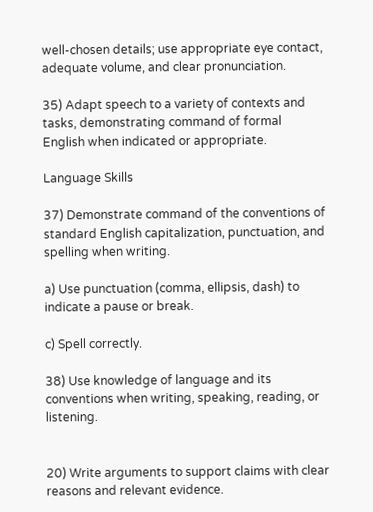well-chosen details; use appropriate eye contact, adequate volume, and clear pronunciation.

35) Adapt speech to a variety of contexts and tasks, demonstrating command of formal English when indicated or appropriate.

Language Skills

37) Demonstrate command of the conventions of standard English capitalization, punctuation, and spelling when writing.

a) Use punctuation (comma, ellipsis, dash) to indicate a pause or break.

c) Spell correctly.

38) Use knowledge of language and its conventions when writing, speaking, reading, or listening.


20) Write arguments to support claims with clear reasons and relevant evidence.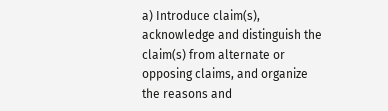a) Introduce claim(s), acknowledge and distinguish the claim(s) from alternate or opposing claims, and organize the reasons and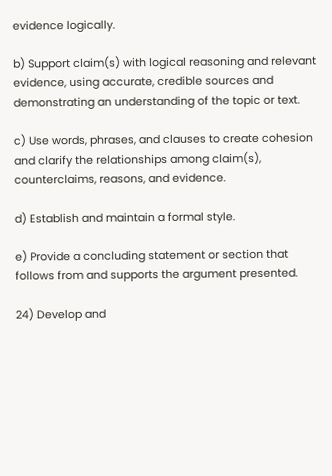evidence logically.

b) Support claim(s) with logical reasoning and relevant evidence, using accurate, credible sources and demonstrating an understanding of the topic or text.

c) Use words, phrases, and clauses to create cohesion and clarify the relationships among claim(s), counterclaims, reasons, and evidence.

d) Establish and maintain a formal style.

e) Provide a concluding statement or section that follows from and supports the argument presented.

24) Develop and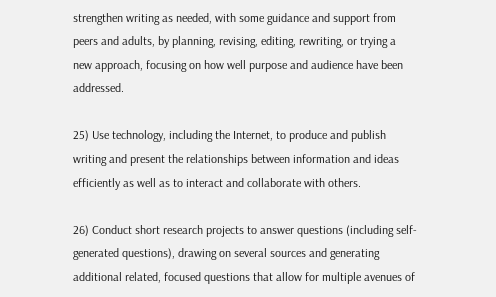strengthen writing as needed, with some guidance and support from peers and adults, by planning, revising, editing, rewriting, or trying a new approach, focusing on how well purpose and audience have been addressed.

25) Use technology, including the Internet, to produce and publish writing and present the relationships between information and ideas efficiently as well as to interact and collaborate with others.

26) Conduct short research projects to answer questions (including self-generated questions), drawing on several sources and generating additional related, focused questions that allow for multiple avenues of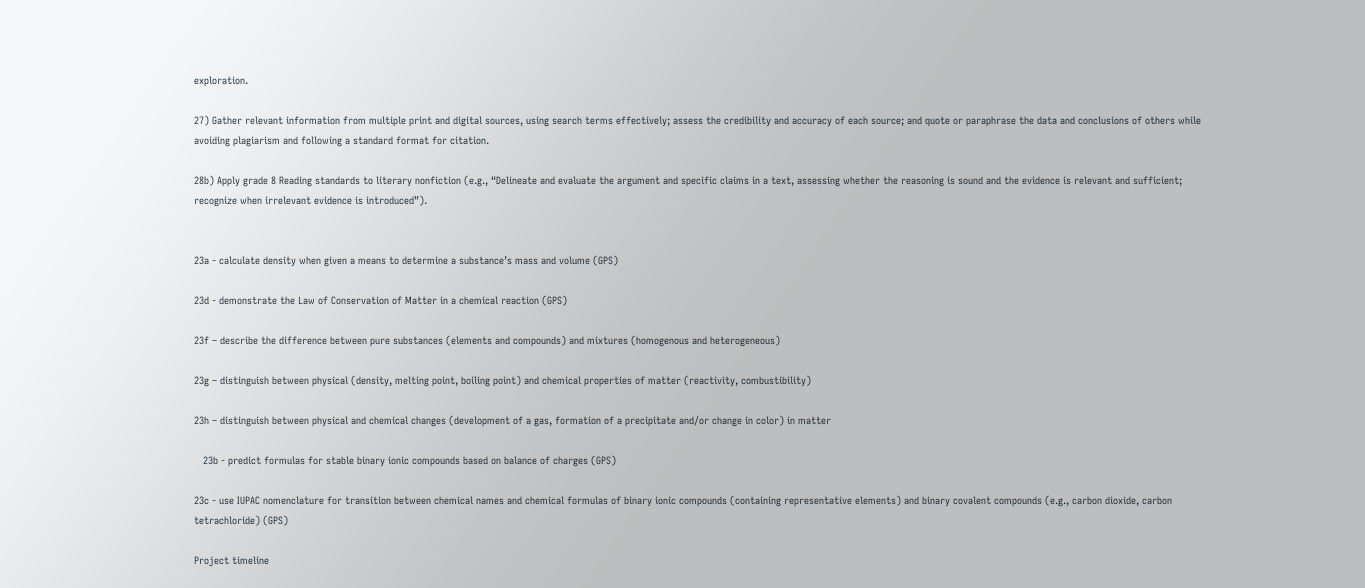exploration.

27) Gather relevant information from multiple print and digital sources, using search terms effectively; assess the credibility and accuracy of each source; and quote or paraphrase the data and conclusions of others while avoiding plagiarism and following a standard format for citation.

28b) Apply grade 8 Reading standards to literary nonfiction (e.g., “Delineate and evaluate the argument and specific claims in a text, assessing whether the reasoning is sound and the evidence is relevant and sufficient; recognize when irrelevant evidence is introduced”).


23a - calculate density when given a means to determine a substance’s mass and volume (GPS)

23d - demonstrate the Law of Conservation of Matter in a chemical reaction (GPS)

23f – describe the difference between pure substances (elements and compounds) and mixtures (homogenous and heterogeneous)

23g – distinguish between physical (density, melting point, boiling point) and chemical properties of matter (reactivity, combustibility)

23h – distinguish between physical and chemical changes (development of a gas, formation of a precipitate and/or change in color) in matter

   23b - predict formulas for stable binary ionic compounds based on balance of charges (GPS)

23c - use IUPAC nomenclature for transition between chemical names and chemical formulas of binary ionic compounds (containing representative elements) and binary covalent compounds (e.g., carbon dioxide, carbon tetrachloride) (GPS)

Project timeline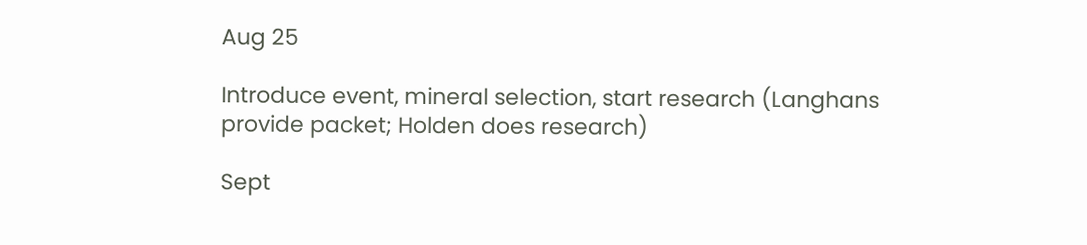Aug 25

Introduce event, mineral selection, start research (Langhans provide packet; Holden does research)

Sept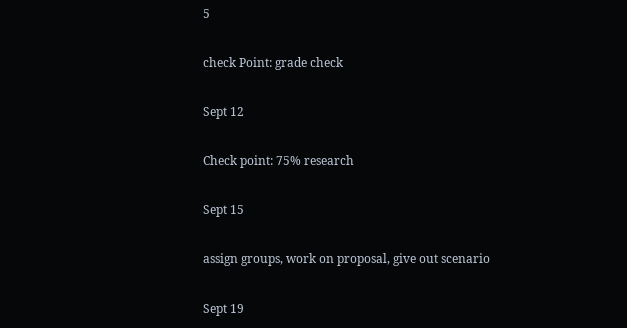5

check Point: grade check

Sept 12

Check point: 75% research

Sept 15

assign groups, work on proposal, give out scenario

Sept 19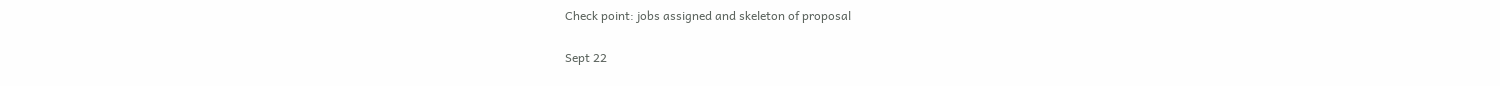Check point: jobs assigned and skeleton of proposal

Sept 22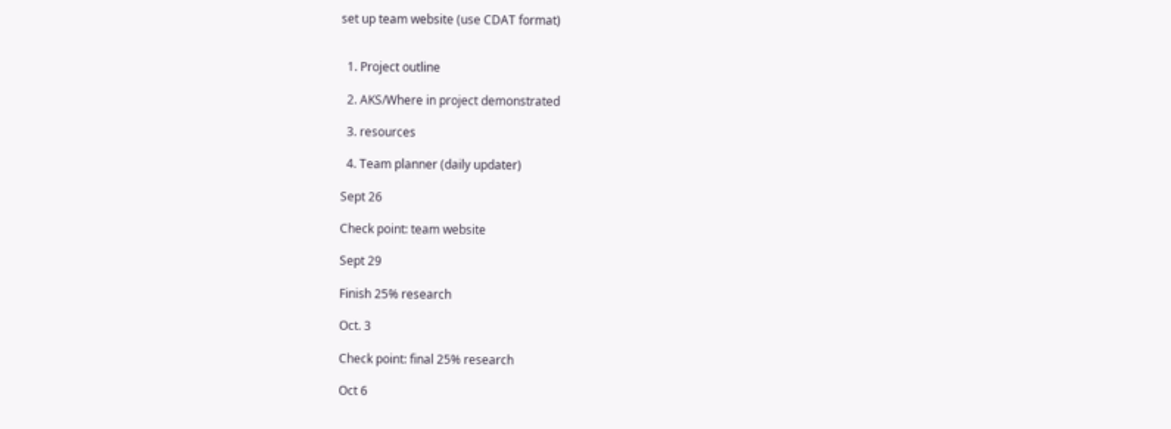set up team website (use CDAT format)


  1. Project outline

  2. AKS/Where in project demonstrated

  3. resources

  4. Team planner (daily updater)

Sept 26

Check point: team website

Sept 29

Finish 25% research

Oct. 3

Check point: final 25% research

Oct 6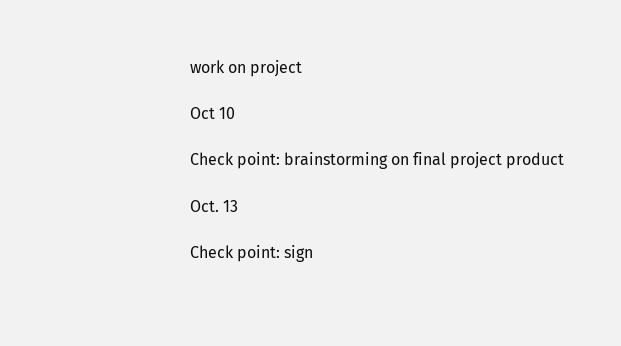work on project

Oct 10

Check point: brainstorming on final project product

Oct. 13

Check point: sign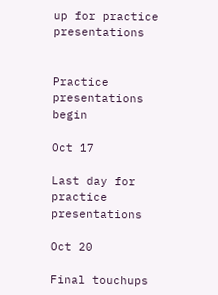up for practice presentations


Practice presentations begin

Oct 17

Last day for practice presentations

Oct 20

Final touchups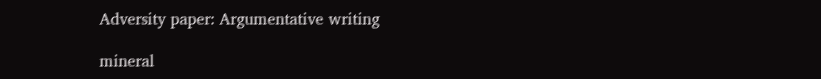Adversity paper: Argumentative writing

mineral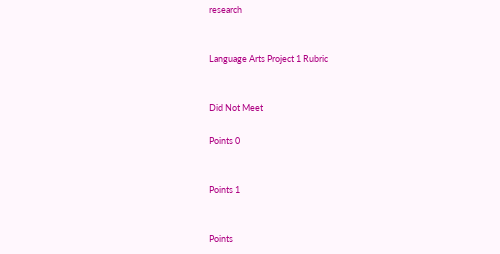research


Language Arts Project 1 Rubric


Did Not Meet

Points 0


Points 1


Points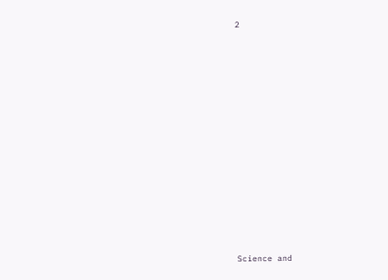2

















Science and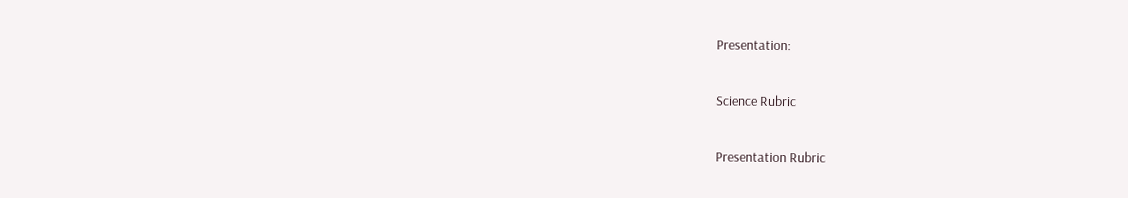Presentation:

Science Rubric

Presentation Rubric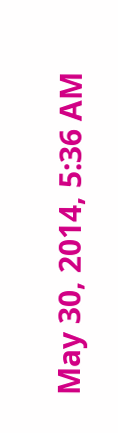May 30, 2014, 5:36 AM